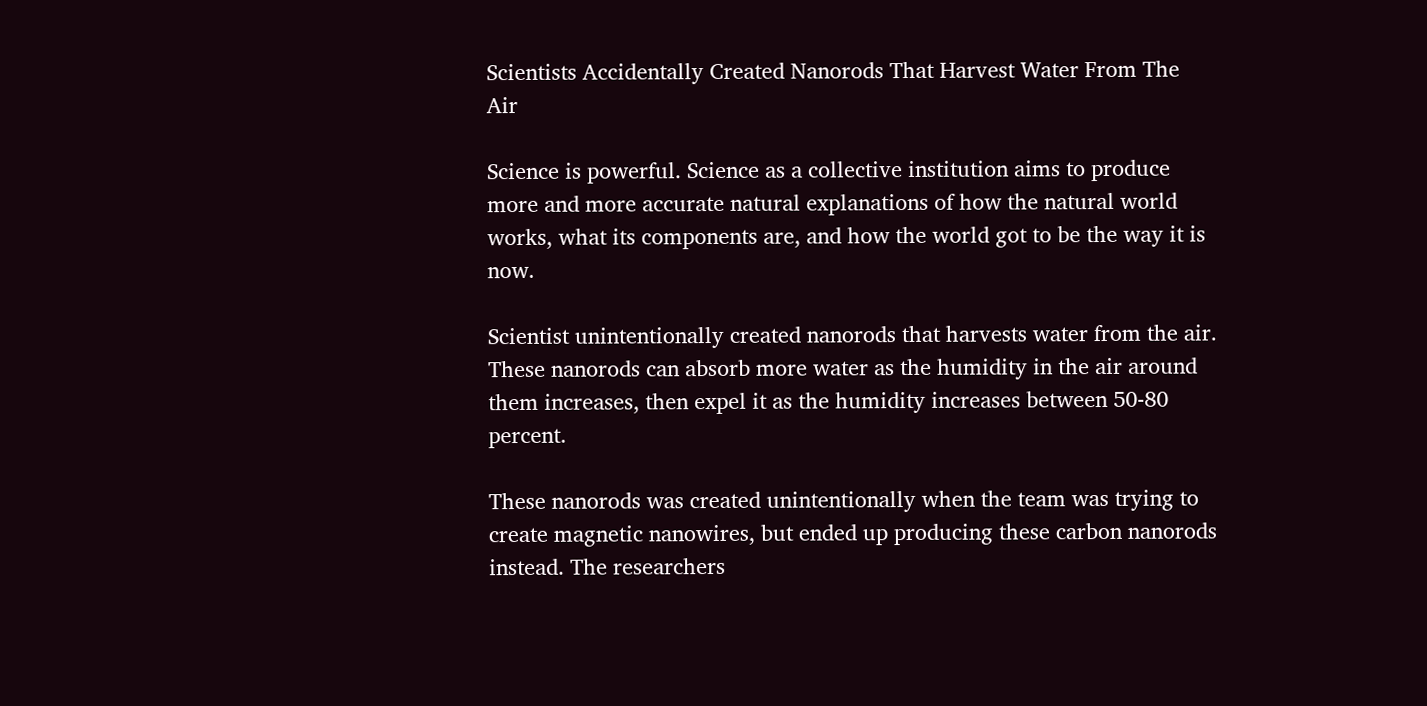Scientists Accidentally Created Nanorods That Harvest Water From The Air

Science is powerful. Science as a collective institution aims to produce more and more accurate natural explanations of how the natural world works, what its components are, and how the world got to be the way it is now.

Scientist unintentionally created nanorods that harvests water from the air. These nanorods can absorb more water as the humidity in the air around them increases, then expel it as the humidity increases between 50-80 percent.

These nanorods was created unintentionally when the team was trying to create magnetic nanowires, but ended up producing these carbon nanorods instead. The researchers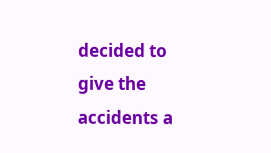decided to give the accidents a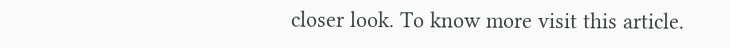closer look. To know more visit this article.